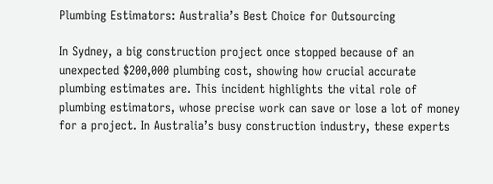Plumbing Estimators: Australia’s Best Choice for Outsourcing

In Sydney, a big construction project once stopped because of an unexpected $200,000 plumbing cost, showing how crucial accurate plumbing estimates are. This incident highlights the vital role of plumbing estimators, whose precise work can save or lose a lot of money for a project. In Australia’s busy construction industry, these experts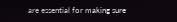are essential for making sure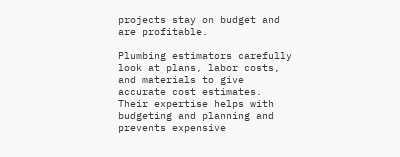projects stay on budget and are profitable.

Plumbing estimators carefully look at plans, labor costs, and materials to give accurate cost estimates. Their expertise helps with budgeting and planning and prevents expensive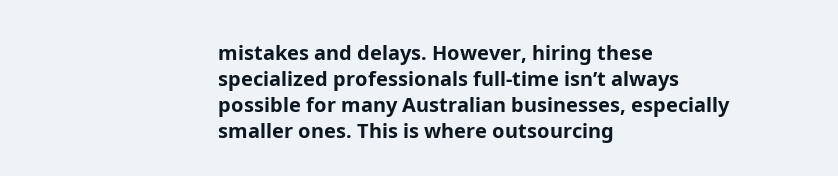mistakes and delays. However, hiring these specialized professionals full-time isn’t always possible for many Australian businesses, especially smaller ones. This is where outsourcing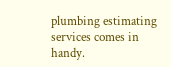plumbing estimating services comes in handy.